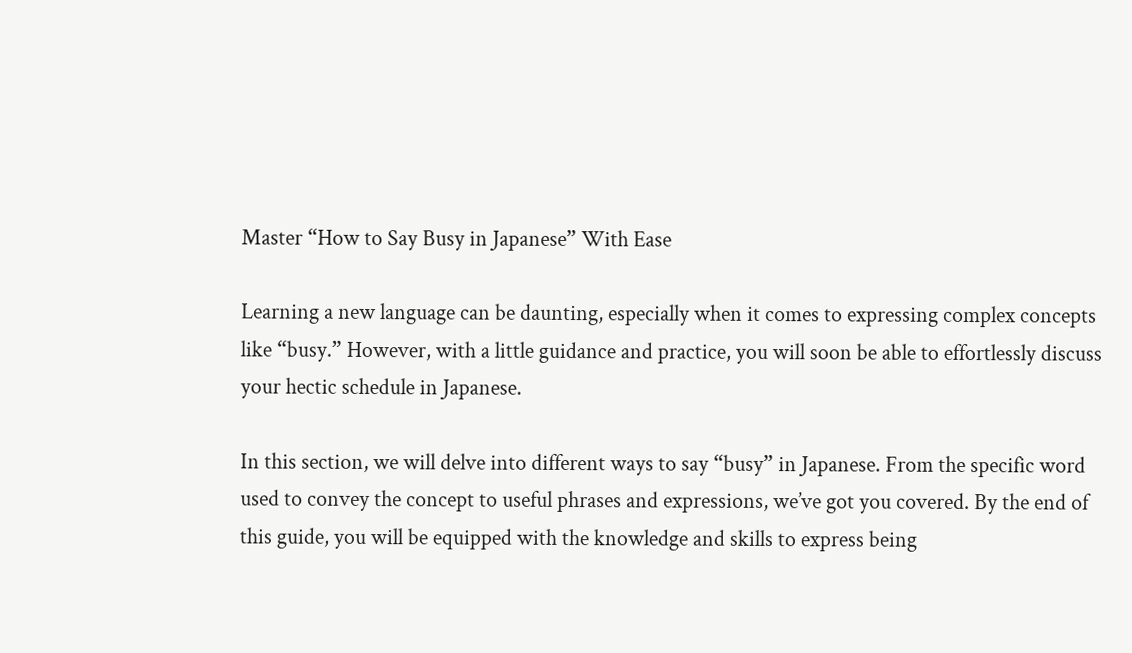Master “How to Say Busy in Japanese” With Ease

Learning a new language can be daunting, especially when it comes to expressing complex concepts like “busy.” However, with a little guidance and practice, you will soon be able to effortlessly discuss your hectic schedule in Japanese.

In this section, we will delve into different ways to say “busy” in Japanese. From the specific word used to convey the concept to useful phrases and expressions, we’ve got you covered. By the end of this guide, you will be equipped with the knowledge and skills to express being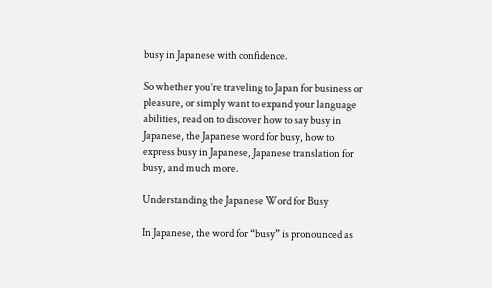busy in Japanese with confidence.

So whether you’re traveling to Japan for business or pleasure, or simply want to expand your language abilities, read on to discover how to say busy in Japanese, the Japanese word for busy, how to express busy in Japanese, Japanese translation for busy, and much more.

Understanding the Japanese Word for Busy

In Japanese, the word for “busy” is pronounced as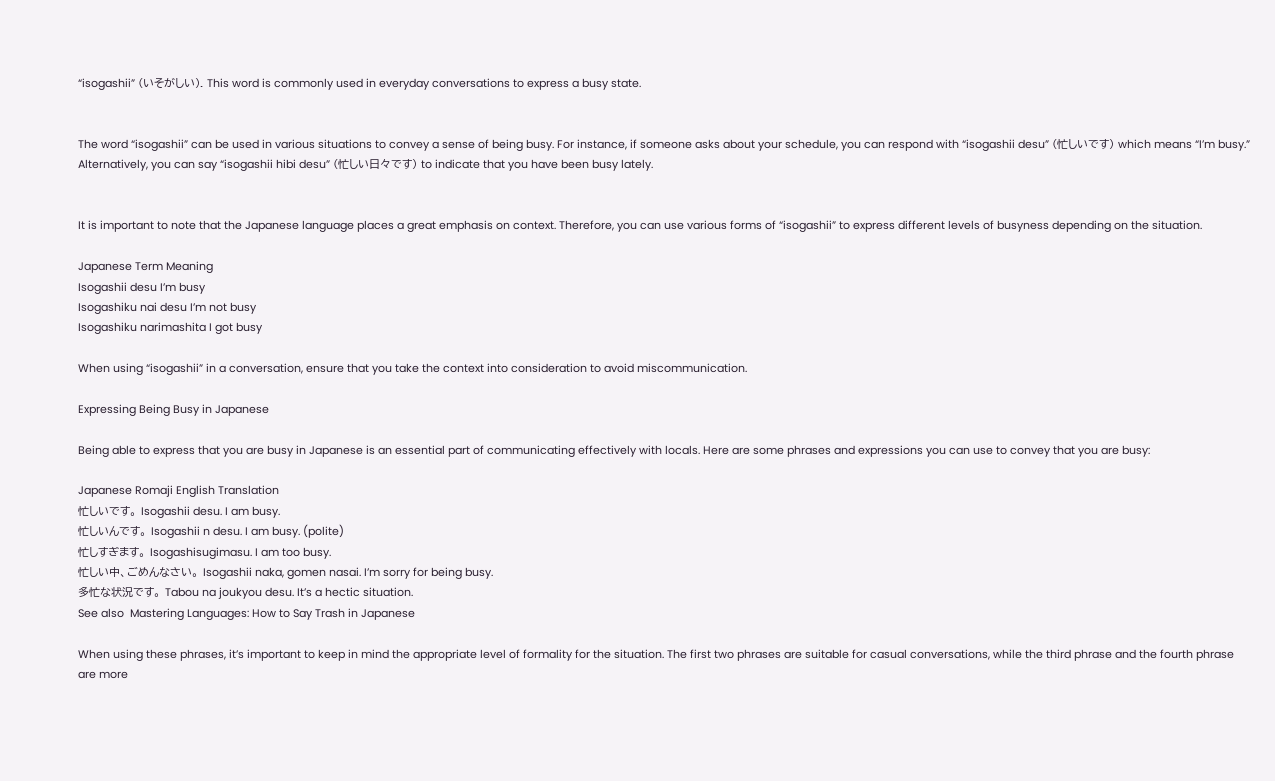“isogashii” (いそがしい). This word is commonly used in everyday conversations to express a busy state.


The word “isogashii” can be used in various situations to convey a sense of being busy. For instance, if someone asks about your schedule, you can respond with “isogashii desu” (忙しいです) which means “I’m busy.” Alternatively, you can say “isogashii hibi desu” (忙しい日々です) to indicate that you have been busy lately.


It is important to note that the Japanese language places a great emphasis on context. Therefore, you can use various forms of “isogashii” to express different levels of busyness depending on the situation.

Japanese Term Meaning
Isogashii desu I’m busy
Isogashiku nai desu I’m not busy
Isogashiku narimashita I got busy

When using “isogashii” in a conversation, ensure that you take the context into consideration to avoid miscommunication.

Expressing Being Busy in Japanese

Being able to express that you are busy in Japanese is an essential part of communicating effectively with locals. Here are some phrases and expressions you can use to convey that you are busy:

Japanese Romaji English Translation
忙しいです。 Isogashii desu. I am busy.
忙しいんです。 Isogashii n desu. I am busy. (polite)
忙しすぎます。 Isogashisugimasu. I am too busy.
忙しい中、ごめんなさい。 Isogashii naka, gomen nasai. I’m sorry for being busy.
多忙な状況です。 Tabou na joukyou desu. It’s a hectic situation.
See also  Mastering Languages: How to Say Trash in Japanese

When using these phrases, it’s important to keep in mind the appropriate level of formality for the situation. The first two phrases are suitable for casual conversations, while the third phrase and the fourth phrase are more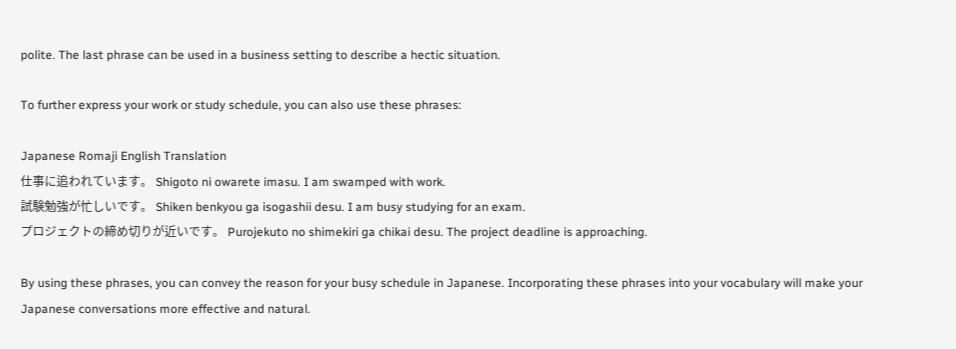polite. The last phrase can be used in a business setting to describe a hectic situation.

To further express your work or study schedule, you can also use these phrases:

Japanese Romaji English Translation
仕事に追われています。 Shigoto ni owarete imasu. I am swamped with work.
試験勉強が忙しいです。 Shiken benkyou ga isogashii desu. I am busy studying for an exam.
プロジェクトの締め切りが近いです。 Purojekuto no shimekiri ga chikai desu. The project deadline is approaching.

By using these phrases, you can convey the reason for your busy schedule in Japanese. Incorporating these phrases into your vocabulary will make your Japanese conversations more effective and natural.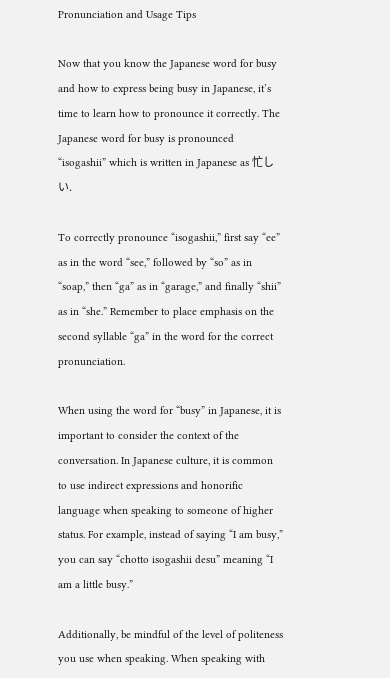Pronunciation and Usage Tips

Now that you know the Japanese word for busy and how to express being busy in Japanese, it’s time to learn how to pronounce it correctly. The Japanese word for busy is pronounced “isogashii” which is written in Japanese as 忙しい.

To correctly pronounce “isogashii,” first say “ee” as in the word “see,” followed by “so” as in “soap,” then “ga” as in “garage,” and finally “shii” as in “she.” Remember to place emphasis on the second syllable “ga” in the word for the correct pronunciation.

When using the word for “busy” in Japanese, it is important to consider the context of the conversation. In Japanese culture, it is common to use indirect expressions and honorific language when speaking to someone of higher status. For example, instead of saying “I am busy,” you can say “chotto isogashii desu” meaning “I am a little busy.”

Additionally, be mindful of the level of politeness you use when speaking. When speaking with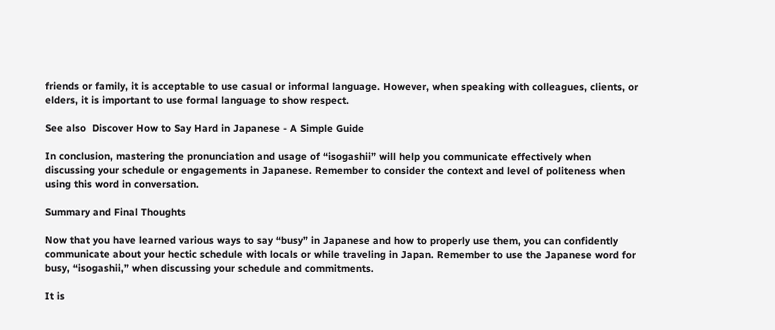friends or family, it is acceptable to use casual or informal language. However, when speaking with colleagues, clients, or elders, it is important to use formal language to show respect.

See also  Discover How to Say Hard in Japanese - A Simple Guide

In conclusion, mastering the pronunciation and usage of “isogashii” will help you communicate effectively when discussing your schedule or engagements in Japanese. Remember to consider the context and level of politeness when using this word in conversation.

Summary and Final Thoughts

Now that you have learned various ways to say “busy” in Japanese and how to properly use them, you can confidently communicate about your hectic schedule with locals or while traveling in Japan. Remember to use the Japanese word for busy, “isogashii,” when discussing your schedule and commitments.

It is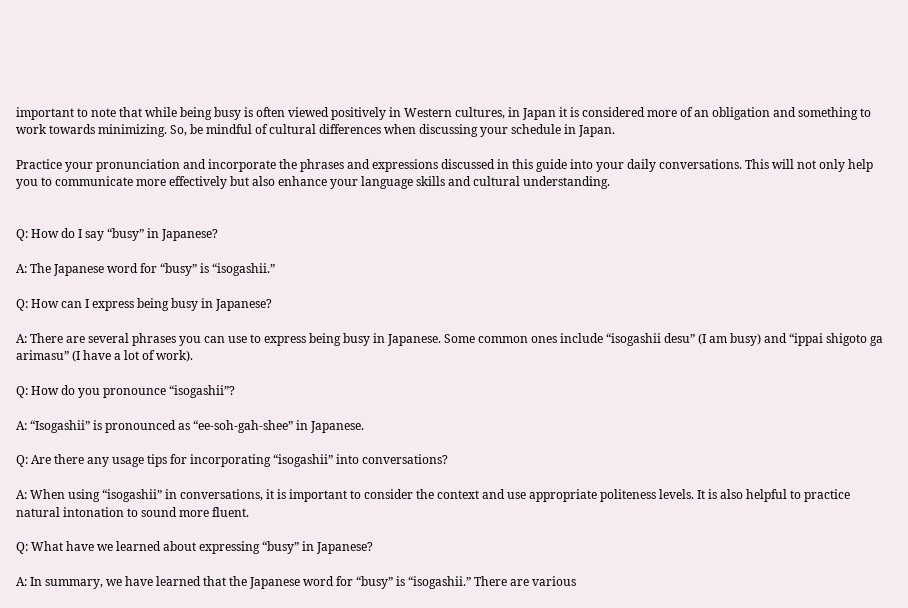important to note that while being busy is often viewed positively in Western cultures, in Japan it is considered more of an obligation and something to work towards minimizing. So, be mindful of cultural differences when discussing your schedule in Japan.

Practice your pronunciation and incorporate the phrases and expressions discussed in this guide into your daily conversations. This will not only help you to communicate more effectively but also enhance your language skills and cultural understanding.


Q: How do I say “busy” in Japanese?

A: The Japanese word for “busy” is “isogashii.”

Q: How can I express being busy in Japanese?

A: There are several phrases you can use to express being busy in Japanese. Some common ones include “isogashii desu” (I am busy) and “ippai shigoto ga arimasu” (I have a lot of work).

Q: How do you pronounce “isogashii”?

A: “Isogashii” is pronounced as “ee-soh-gah-shee” in Japanese.

Q: Are there any usage tips for incorporating “isogashii” into conversations?

A: When using “isogashii” in conversations, it is important to consider the context and use appropriate politeness levels. It is also helpful to practice natural intonation to sound more fluent.

Q: What have we learned about expressing “busy” in Japanese?

A: In summary, we have learned that the Japanese word for “busy” is “isogashii.” There are various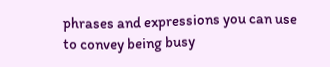phrases and expressions you can use to convey being busy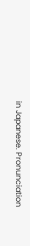in Japanese. Pronunciation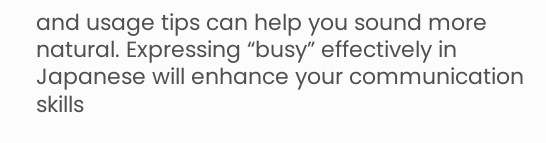and usage tips can help you sound more natural. Expressing “busy” effectively in Japanese will enhance your communication skills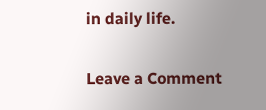in daily life.

Leave a Comment